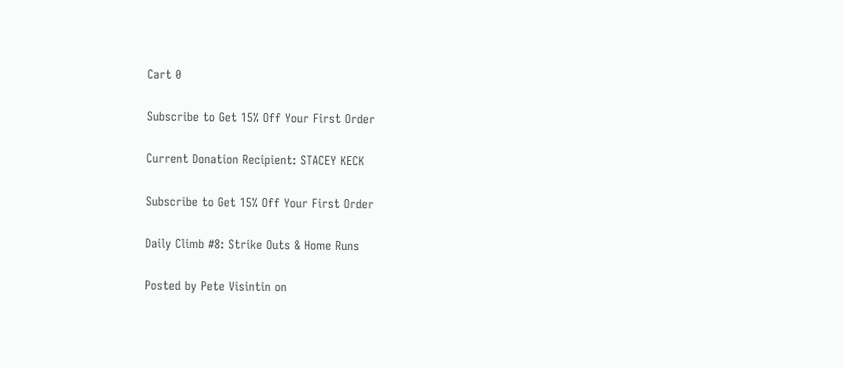Cart 0

Subscribe to Get 15% Off Your First Order

Current Donation Recipient: STACEY KECK

Subscribe to Get 15% Off Your First Order

Daily Climb #8: Strike Outs & Home Runs

Posted by Pete Visintin on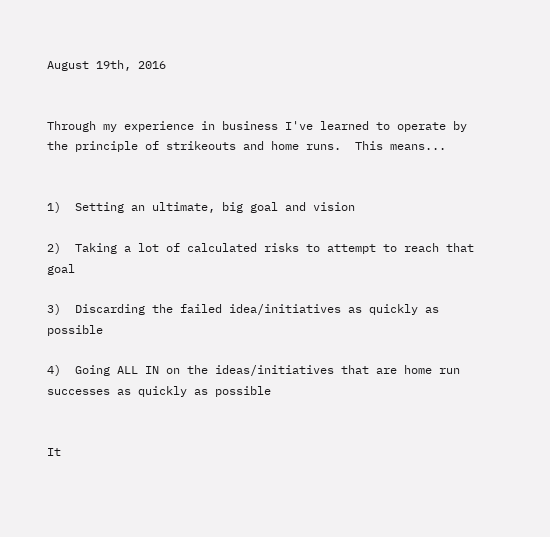August 19th, 2016


Through my experience in business I've learned to operate by the principle of strikeouts and home runs.  This means...


1)  Setting an ultimate, big goal and vision

2)  Taking a lot of calculated risks to attempt to reach that goal

3)  Discarding the failed idea/initiatives as quickly as possible

4)  Going ALL IN on the ideas/initiatives that are home run successes as quickly as possible


It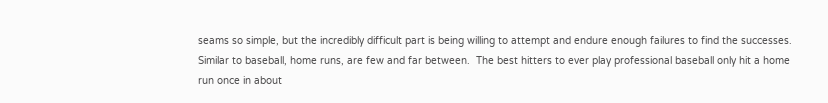seams so simple, but the incredibly difficult part is being willing to attempt and endure enough failures to find the successes.  Similar to baseball, home runs, are few and far between.  The best hitters to ever play professional baseball only hit a home run once in about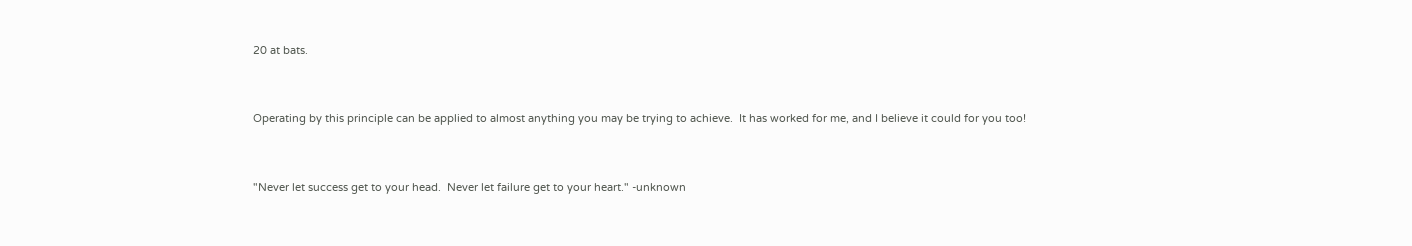20 at bats.


Operating by this principle can be applied to almost anything you may be trying to achieve.  It has worked for me, and I believe it could for you too!


"Never let success get to your head.  Never let failure get to your heart." -unknown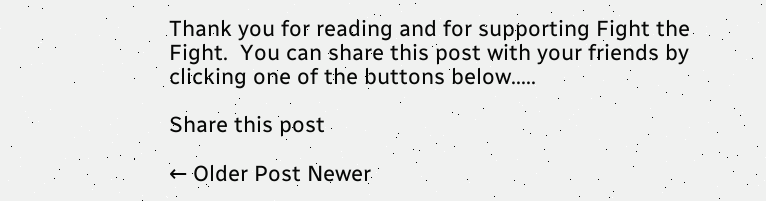Thank you for reading and for supporting Fight the Fight.  You can share this post with your friends by clicking one of the buttons below.....

Share this post

← Older Post Newer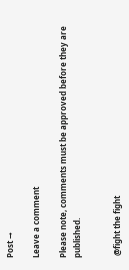Post →

Leave a comment

Please note, comments must be approved before they are published.


 @fight the fight